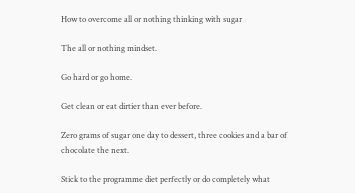How to overcome all or nothing thinking with sugar

The all or nothing mindset.

Go hard or go home.

Get clean or eat dirtier than ever before.

Zero grams of sugar one day to dessert, three cookies and a bar of chocolate the next.

Stick to the programme diet perfectly or do completely what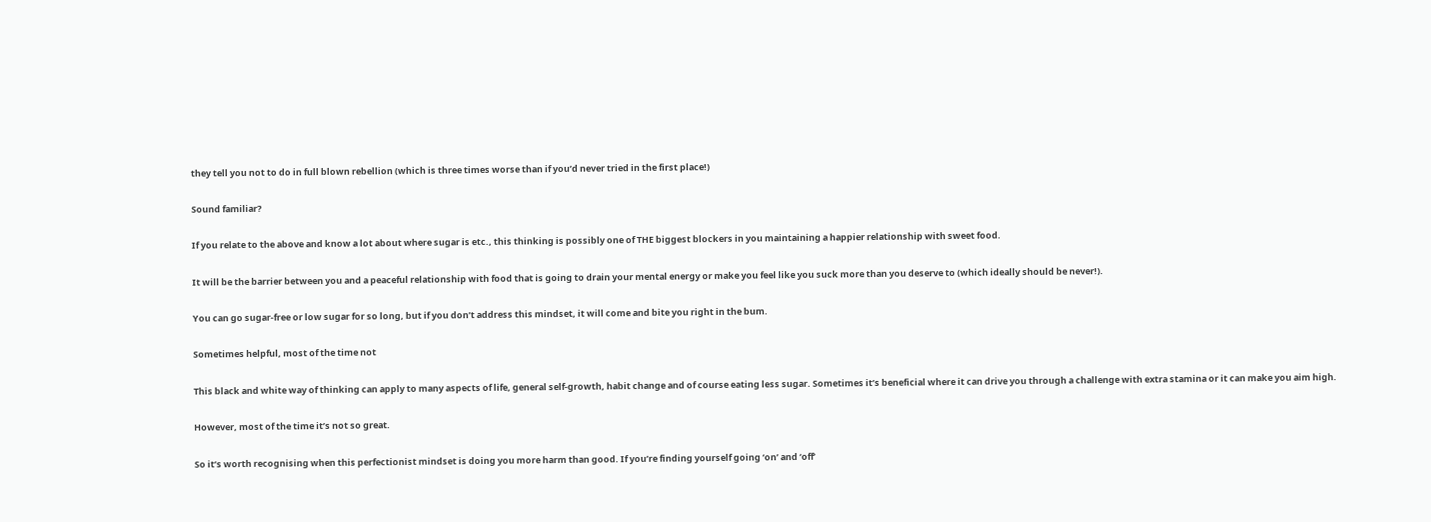they tell you not to do in full blown rebellion (which is three times worse than if you’d never tried in the first place!)

Sound familiar?

If you relate to the above and know a lot about where sugar is etc., this thinking is possibly one of THE biggest blockers in you maintaining a happier relationship with sweet food.

It will be the barrier between you and a peaceful relationship with food that is going to drain your mental energy or make you feel like you suck more than you deserve to (which ideally should be never!).

You can go sugar-free or low sugar for so long, but if you don’t address this mindset, it will come and bite you right in the bum.

Sometimes helpful, most of the time not

This black and white way of thinking can apply to many aspects of life, general self-growth, habit change and of course eating less sugar. Sometimes it’s beneficial where it can drive you through a challenge with extra stamina or it can make you aim high.

However, most of the time it’s not so great.

So it’s worth recognising when this perfectionist mindset is doing you more harm than good. If you’re finding yourself going ‘on’ and ‘off’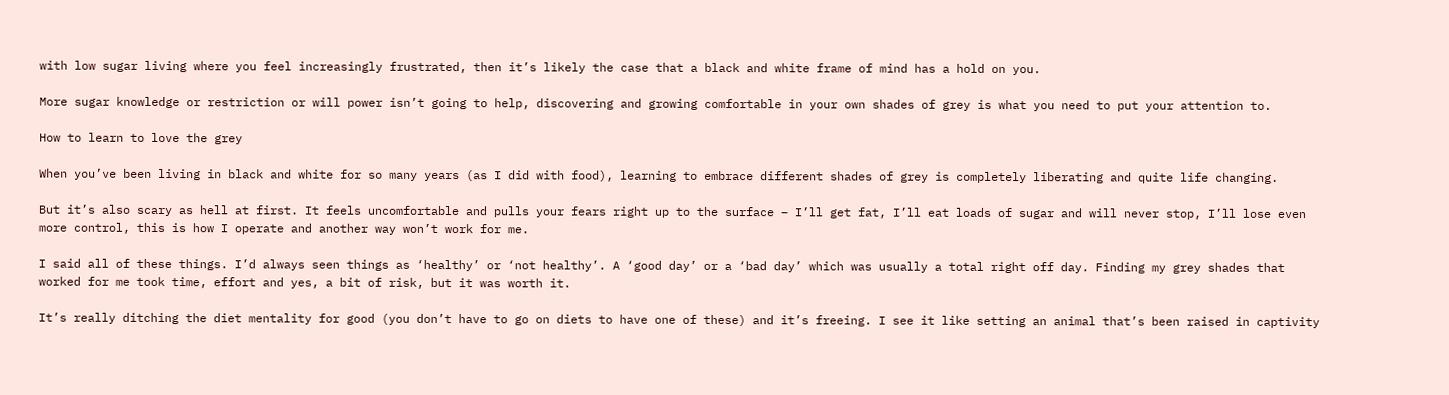with low sugar living where you feel increasingly frustrated, then it’s likely the case that a black and white frame of mind has a hold on you.

More sugar knowledge or restriction or will power isn’t going to help, discovering and growing comfortable in your own shades of grey is what you need to put your attention to.

How to learn to love the grey

When you’ve been living in black and white for so many years (as I did with food), learning to embrace different shades of grey is completely liberating and quite life changing.

But it’s also scary as hell at first. It feels uncomfortable and pulls your fears right up to the surface – I’ll get fat, I’ll eat loads of sugar and will never stop, I’ll lose even more control, this is how I operate and another way won’t work for me.

I said all of these things. I’d always seen things as ‘healthy’ or ‘not healthy’. A ‘good day’ or a ‘bad day’ which was usually a total right off day. Finding my grey shades that worked for me took time, effort and yes, a bit of risk, but it was worth it.

It’s really ditching the diet mentality for good (you don’t have to go on diets to have one of these) and it’s freeing. I see it like setting an animal that’s been raised in captivity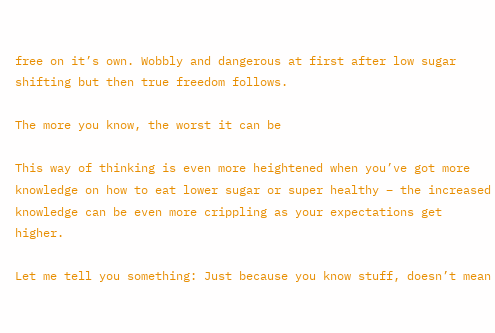free on it’s own. Wobbly and dangerous at first after low sugar shifting but then true freedom follows.

The more you know, the worst it can be

This way of thinking is even more heightened when you’ve got more knowledge on how to eat lower sugar or super healthy – the increased knowledge can be even more crippling as your expectations get higher.

Let me tell you something: Just because you know stuff, doesn’t mean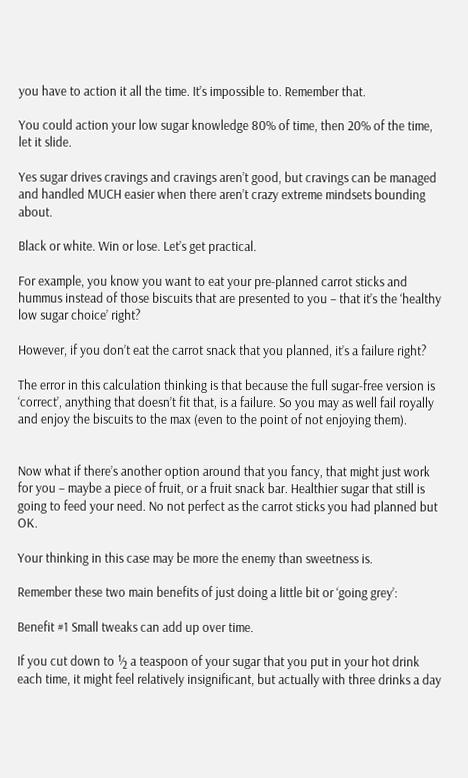you have to action it all the time. It’s impossible to. Remember that.

You could action your low sugar knowledge 80% of time, then 20% of the time, let it slide.

Yes sugar drives cravings and cravings aren’t good, but cravings can be managed and handled MUCH easier when there aren’t crazy extreme mindsets bounding about.

Black or white. Win or lose. Let’s get practical.

For example, you know you want to eat your pre-planned carrot sticks and hummus instead of those biscuits that are presented to you – that it’s the ‘healthy low sugar choice’ right?

However, if you don’t eat the carrot snack that you planned, it’s a failure right?

The error in this calculation thinking is that because the full sugar-free version is ‘correct’, anything that doesn’t fit that, is a failure. So you may as well fail royally and enjoy the biscuits to the max (even to the point of not enjoying them).


Now what if there’s another option around that you fancy, that might just work for you – maybe a piece of fruit, or a fruit snack bar. Healthier sugar that still is going to feed your need. No not perfect as the carrot sticks you had planned but OK.

Your thinking in this case may be more the enemy than sweetness is.

Remember these two main benefits of just doing a little bit or ‘going grey’:

Benefit #1 Small tweaks can add up over time.

If you cut down to ½ a teaspoon of your sugar that you put in your hot drink each time, it might feel relatively insignificant, but actually with three drinks a day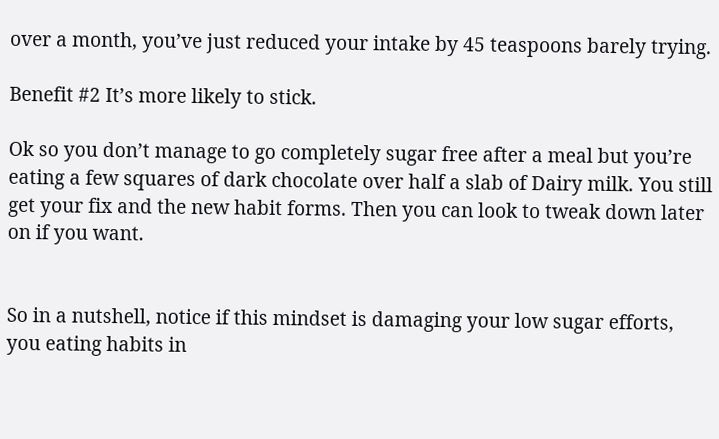over a month, you’ve just reduced your intake by 45 teaspoons barely trying.

Benefit #2 It’s more likely to stick.

Ok so you don’t manage to go completely sugar free after a meal but you’re eating a few squares of dark chocolate over half a slab of Dairy milk. You still get your fix and the new habit forms. Then you can look to tweak down later on if you want.


So in a nutshell, notice if this mindset is damaging your low sugar efforts, you eating habits in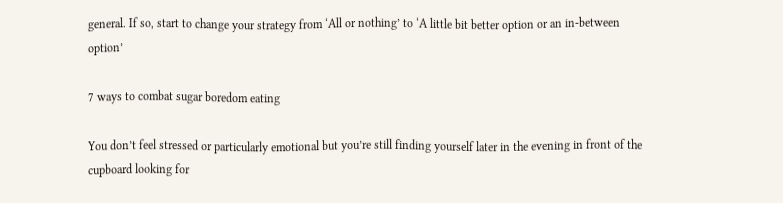general. If so, start to change your strategy from ‘All or nothing’ to ‘A little bit better option or an in-between option’

7 ways to combat sugar boredom eating

You don’t feel stressed or particularly emotional but you’re still finding yourself later in the evening in front of the cupboard looking for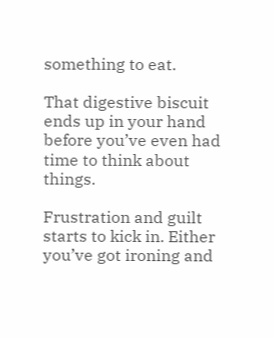something to eat.

That digestive biscuit ends up in your hand before you’ve even had time to think about things.

Frustration and guilt starts to kick in. Either you’ve got ironing and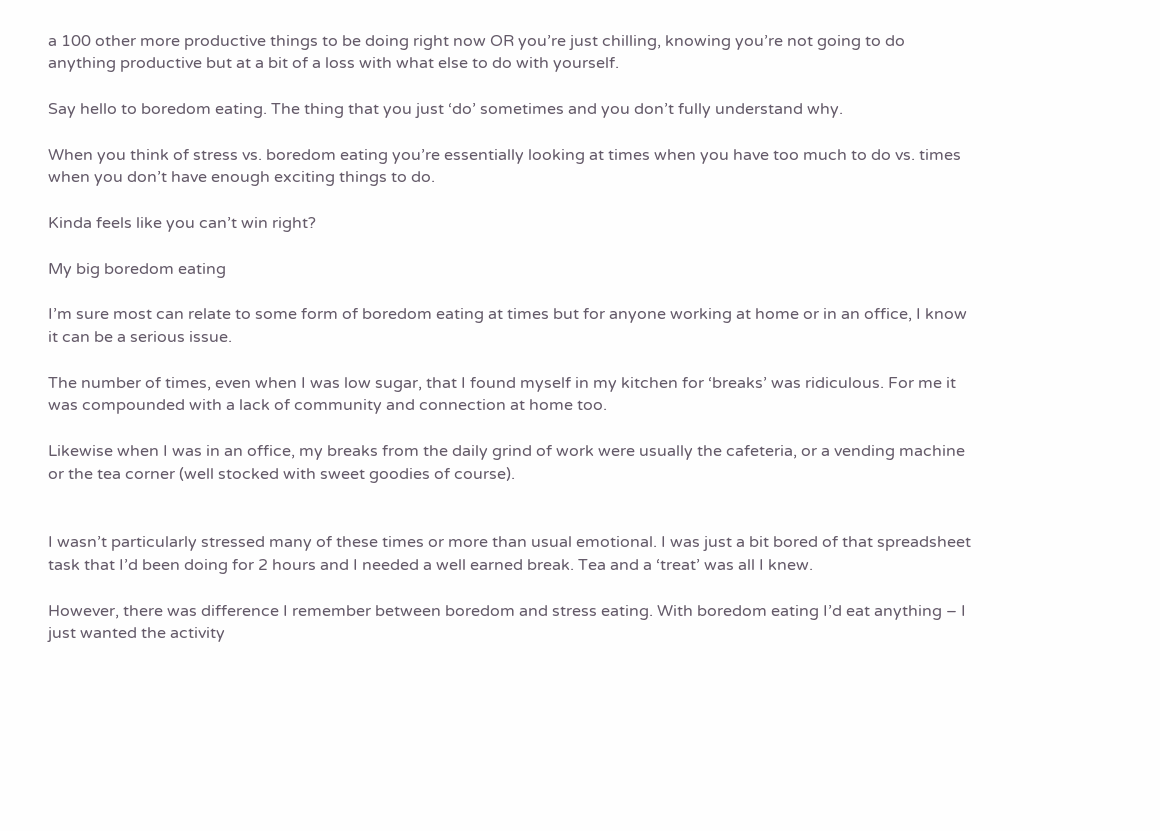a 100 other more productive things to be doing right now OR you’re just chilling, knowing you’re not going to do anything productive but at a bit of a loss with what else to do with yourself.

Say hello to boredom eating. The thing that you just ‘do’ sometimes and you don’t fully understand why.

When you think of stress vs. boredom eating you’re essentially looking at times when you have too much to do vs. times when you don’t have enough exciting things to do.

Kinda feels like you can’t win right?

My big boredom eating

I’m sure most can relate to some form of boredom eating at times but for anyone working at home or in an office, I know it can be a serious issue.

The number of times, even when I was low sugar, that I found myself in my kitchen for ‘breaks’ was ridiculous. For me it was compounded with a lack of community and connection at home too.

Likewise when I was in an office, my breaks from the daily grind of work were usually the cafeteria, or a vending machine or the tea corner (well stocked with sweet goodies of course).


I wasn’t particularly stressed many of these times or more than usual emotional. I was just a bit bored of that spreadsheet task that I’d been doing for 2 hours and I needed a well earned break. Tea and a ‘treat’ was all I knew.

However, there was difference I remember between boredom and stress eating. With boredom eating I’d eat anything – I just wanted the activity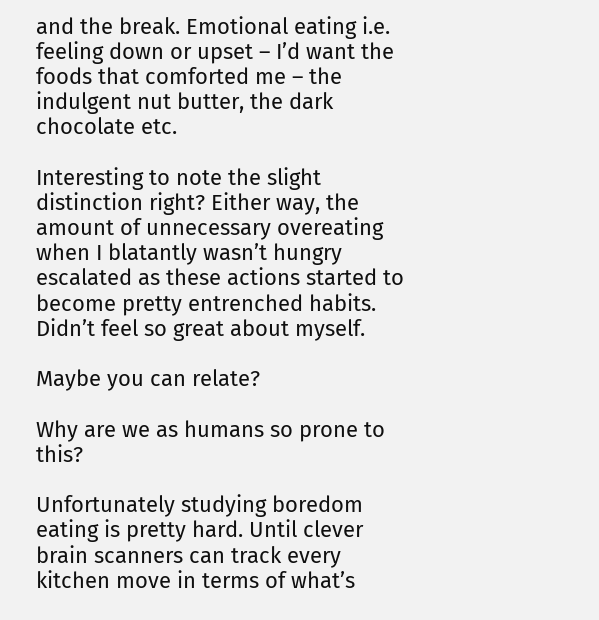and the break. Emotional eating i.e. feeling down or upset – I’d want the foods that comforted me – the indulgent nut butter, the dark chocolate etc.

Interesting to note the slight distinction right? Either way, the amount of unnecessary overeating when I blatantly wasn’t hungry escalated as these actions started to become pretty entrenched habits. Didn’t feel so great about myself.

Maybe you can relate?

Why are we as humans so prone to this?

Unfortunately studying boredom eating is pretty hard. Until clever brain scanners can track every kitchen move in terms of what’s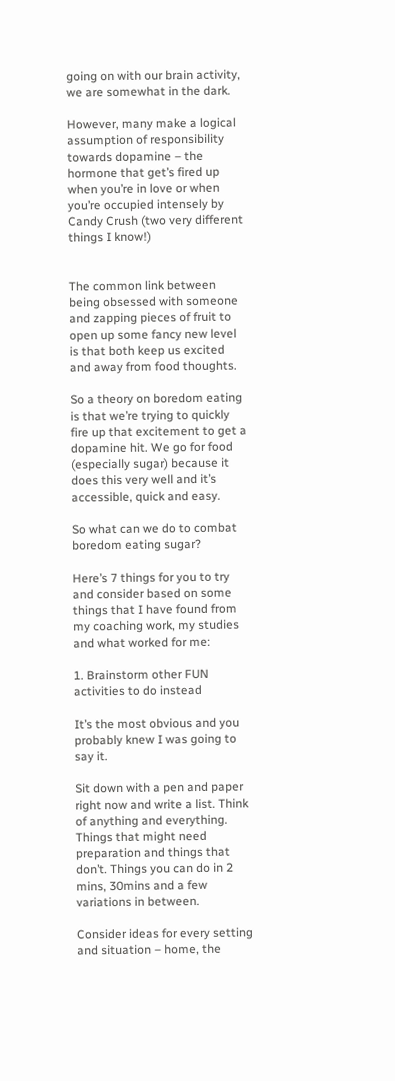going on with our brain activity, we are somewhat in the dark.

However, many make a logical assumption of responsibility towards dopamine – the hormone that get’s fired up when you’re in love or when you’re occupied intensely by Candy Crush (two very different things I know!)


The common link between being obsessed with someone and zapping pieces of fruit to open up some fancy new level is that both keep us excited and away from food thoughts.

So a theory on boredom eating is that we’re trying to quickly fire up that excitement to get a dopamine hit. We go for food (especially sugar) because it does this very well and it’s accessible, quick and easy.

So what can we do to combat boredom eating sugar?

Here’s 7 things for you to try and consider based on some things that I have found from my coaching work, my studies and what worked for me:

1. Brainstorm other FUN activities to do instead

It’s the most obvious and you probably knew I was going to say it.

Sit down with a pen and paper right now and write a list. Think of anything and everything. Things that might need preparation and things that don’t. Things you can do in 2 mins, 30mins and a few variations in between.

Consider ideas for every setting and situation – home, the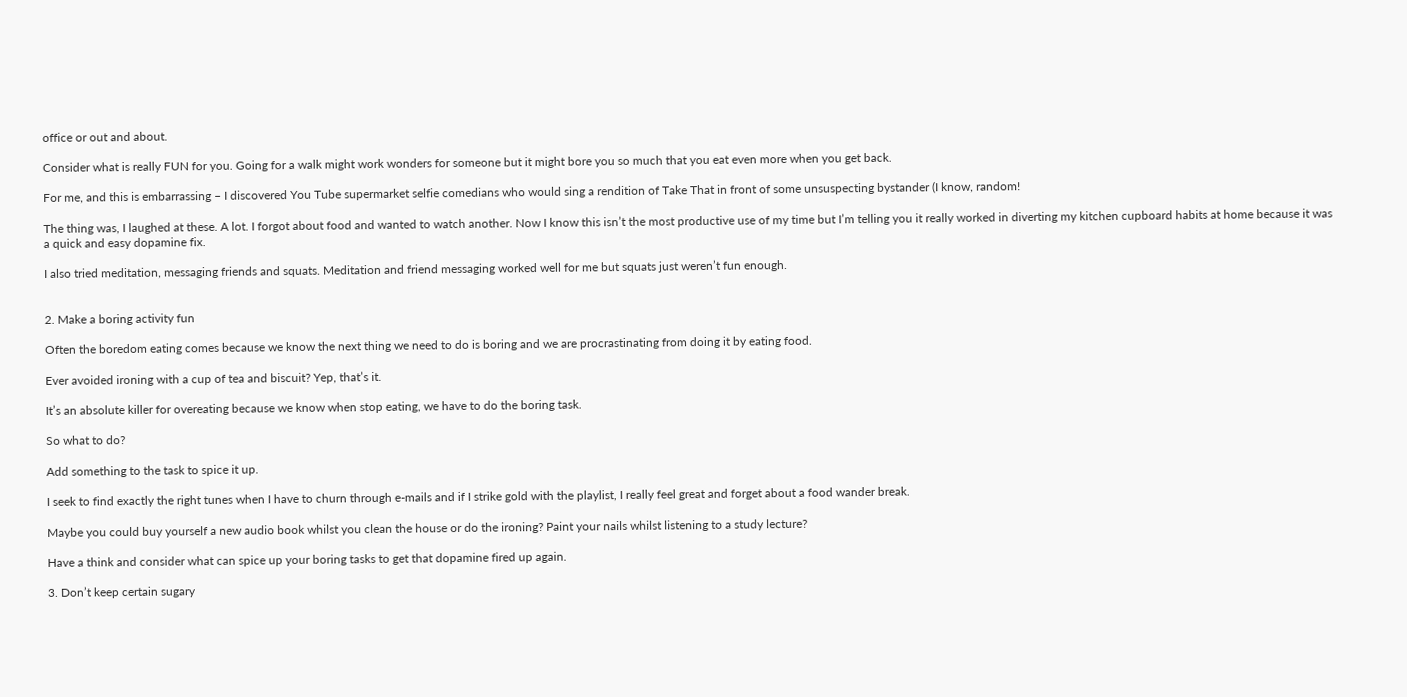office or out and about.

Consider what is really FUN for you. Going for a walk might work wonders for someone but it might bore you so much that you eat even more when you get back.

For me, and this is embarrassing – I discovered You Tube supermarket selfie comedians who would sing a rendition of Take That in front of some unsuspecting bystander (I know, random!

The thing was, I laughed at these. A lot. I forgot about food and wanted to watch another. Now I know this isn’t the most productive use of my time but I’m telling you it really worked in diverting my kitchen cupboard habits at home because it was a quick and easy dopamine fix.

I also tried meditation, messaging friends and squats. Meditation and friend messaging worked well for me but squats just weren’t fun enough.


2. Make a boring activity fun

Often the boredom eating comes because we know the next thing we need to do is boring and we are procrastinating from doing it by eating food.

Ever avoided ironing with a cup of tea and biscuit? Yep, that’s it.

It’s an absolute killer for overeating because we know when stop eating, we have to do the boring task.

So what to do?

Add something to the task to spice it up.

I seek to find exactly the right tunes when I have to churn through e-mails and if I strike gold with the playlist, I really feel great and forget about a food wander break.

Maybe you could buy yourself a new audio book whilst you clean the house or do the ironing? Paint your nails whilst listening to a study lecture?

Have a think and consider what can spice up your boring tasks to get that dopamine fired up again.

3. Don’t keep certain sugary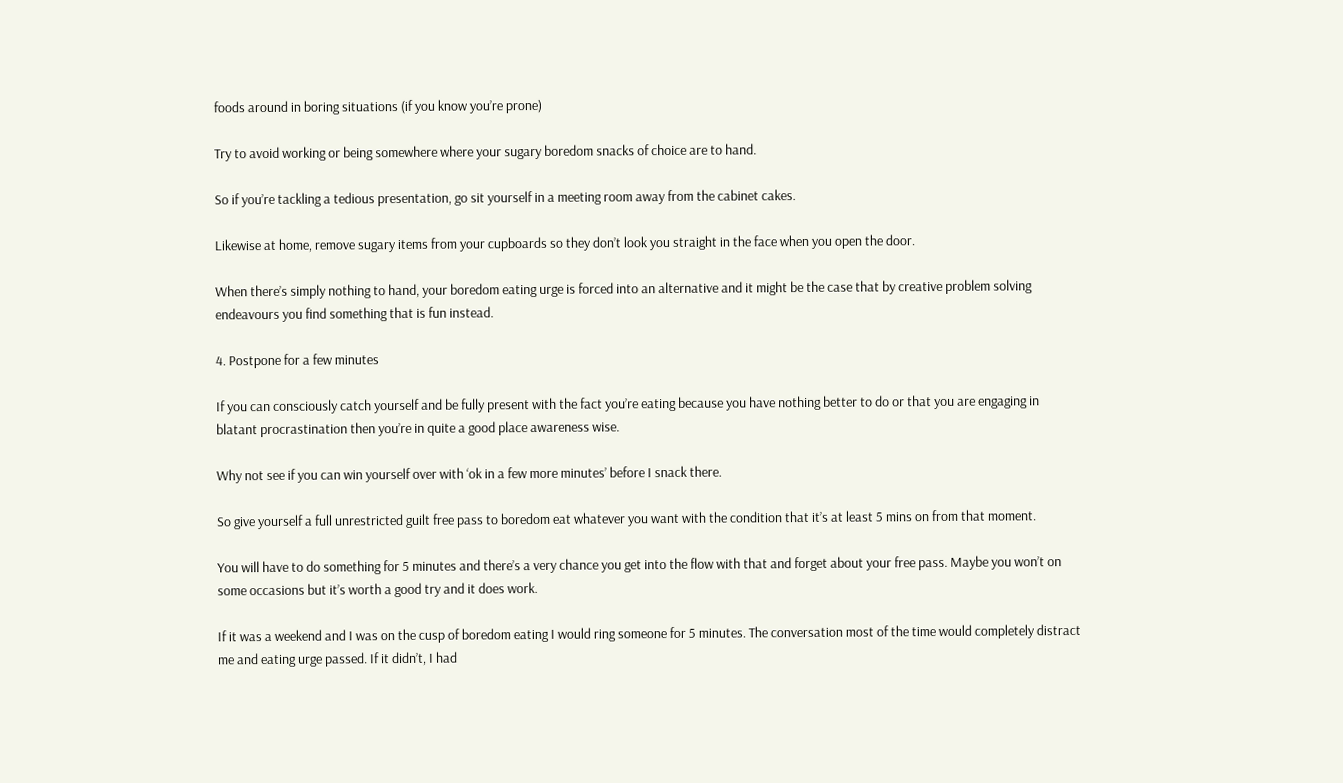foods around in boring situations (if you know you’re prone)

Try to avoid working or being somewhere where your sugary boredom snacks of choice are to hand.

So if you’re tackling a tedious presentation, go sit yourself in a meeting room away from the cabinet cakes.

Likewise at home, remove sugary items from your cupboards so they don’t look you straight in the face when you open the door.

When there’s simply nothing to hand, your boredom eating urge is forced into an alternative and it might be the case that by creative problem solving endeavours you find something that is fun instead.

4. Postpone for a few minutes

If you can consciously catch yourself and be fully present with the fact you’re eating because you have nothing better to do or that you are engaging in blatant procrastination then you’re in quite a good place awareness wise.

Why not see if you can win yourself over with ‘ok in a few more minutes’ before I snack there.

So give yourself a full unrestricted guilt free pass to boredom eat whatever you want with the condition that it’s at least 5 mins on from that moment.

You will have to do something for 5 minutes and there’s a very chance you get into the flow with that and forget about your free pass. Maybe you won’t on some occasions but it’s worth a good try and it does work.

If it was a weekend and I was on the cusp of boredom eating I would ring someone for 5 minutes. The conversation most of the time would completely distract me and eating urge passed. If it didn’t, I had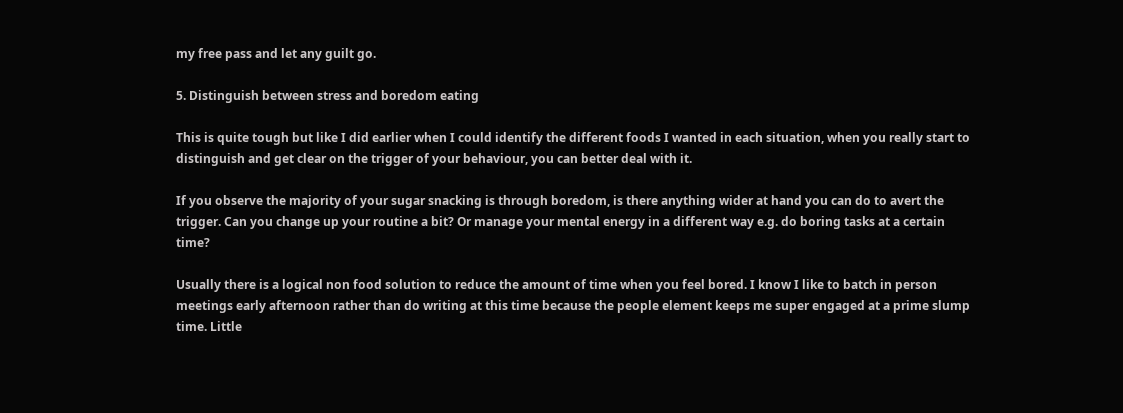my free pass and let any guilt go.

5. Distinguish between stress and boredom eating

This is quite tough but like I did earlier when I could identify the different foods I wanted in each situation, when you really start to distinguish and get clear on the trigger of your behaviour, you can better deal with it.

If you observe the majority of your sugar snacking is through boredom, is there anything wider at hand you can do to avert the trigger. Can you change up your routine a bit? Or manage your mental energy in a different way e.g. do boring tasks at a certain time?

Usually there is a logical non food solution to reduce the amount of time when you feel bored. I know I like to batch in person meetings early afternoon rather than do writing at this time because the people element keeps me super engaged at a prime slump time. Little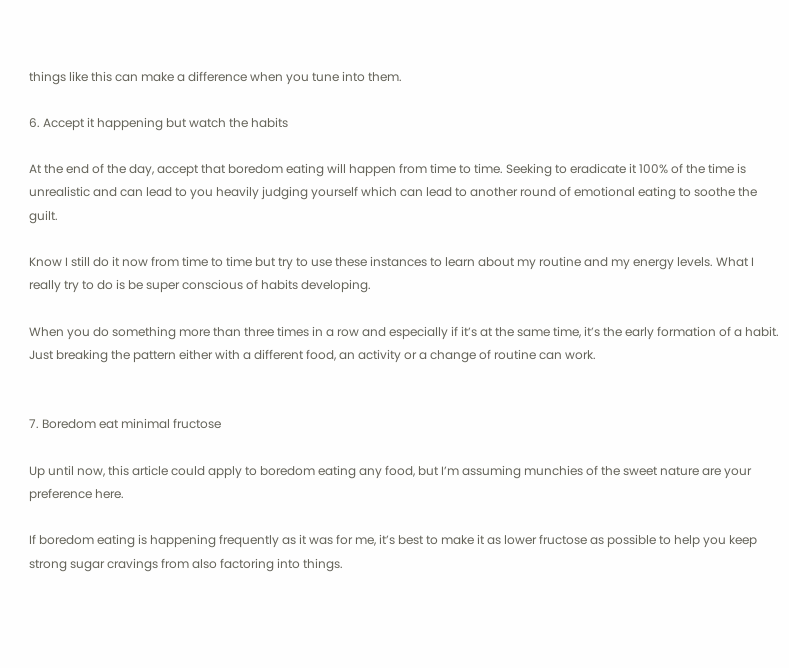things like this can make a difference when you tune into them.

6. Accept it happening but watch the habits

At the end of the day, accept that boredom eating will happen from time to time. Seeking to eradicate it 100% of the time is unrealistic and can lead to you heavily judging yourself which can lead to another round of emotional eating to soothe the guilt.

Know I still do it now from time to time but try to use these instances to learn about my routine and my energy levels. What I really try to do is be super conscious of habits developing.

When you do something more than three times in a row and especially if it’s at the same time, it’s the early formation of a habit. Just breaking the pattern either with a different food, an activity or a change of routine can work.


7. Boredom eat minimal fructose

Up until now, this article could apply to boredom eating any food, but I’m assuming munchies of the sweet nature are your preference here.

If boredom eating is happening frequently as it was for me, it’s best to make it as lower fructose as possible to help you keep strong sugar cravings from also factoring into things.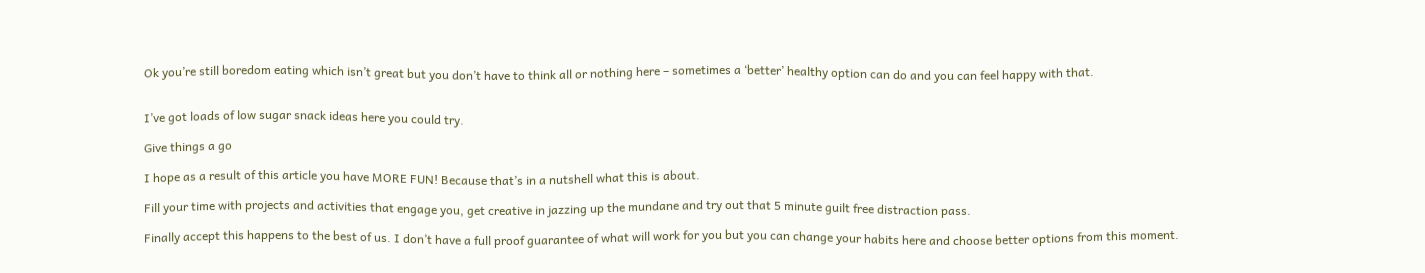Ok you’re still boredom eating which isn’t great but you don’t have to think all or nothing here – sometimes a ‘better’ healthy option can do and you can feel happy with that.


I’ve got loads of low sugar snack ideas here you could try.

Give things a go

I hope as a result of this article you have MORE FUN! Because that’s in a nutshell what this is about.

Fill your time with projects and activities that engage you, get creative in jazzing up the mundane and try out that 5 minute guilt free distraction pass.

Finally accept this happens to the best of us. I don’t have a full proof guarantee of what will work for you but you can change your habits here and choose better options from this moment.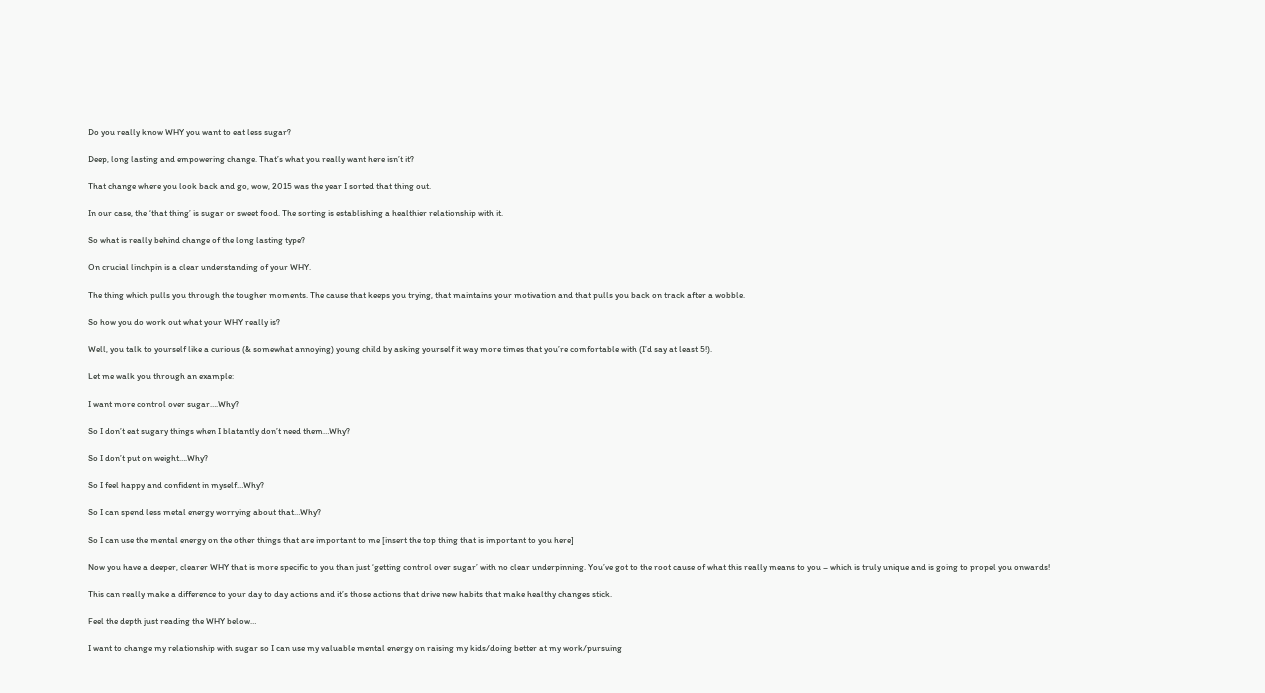Do you really know WHY you want to eat less sugar?

Deep, long lasting and empowering change. That’s what you really want here isn’t it?

That change where you look back and go, wow, 2015 was the year I sorted that thing out.

In our case, the ‘that thing’ is sugar or sweet food. The sorting is establishing a healthier relationship with it.

So what is really behind change of the long lasting type?

On crucial linchpin is a clear understanding of your WHY.

The thing which pulls you through the tougher moments. The cause that keeps you trying, that maintains your motivation and that pulls you back on track after a wobble.

So how you do work out what your WHY really is?

Well, you talk to yourself like a curious (& somewhat annoying) young child by asking yourself it way more times that you’re comfortable with (I’d say at least 5!).

Let me walk you through an example:

I want more control over sugar….Why?

So I don’t eat sugary things when I blatantly don’t need them…Why?

So I don’t put on weight….Why?

So I feel happy and confident in myself…Why?

So I can spend less metal energy worrying about that…Why?

So I can use the mental energy on the other things that are important to me [insert the top thing that is important to you here]

Now you have a deeper, clearer WHY that is more specific to you than just ‘getting control over sugar’ with no clear underpinning. You’ve got to the root cause of what this really means to you – which is truly unique and is going to propel you onwards!

This can really make a difference to your day to day actions and it’s those actions that drive new habits that make healthy changes stick.

Feel the depth just reading the WHY below…

I want to change my relationship with sugar so I can use my valuable mental energy on raising my kids/doing better at my work/pursuing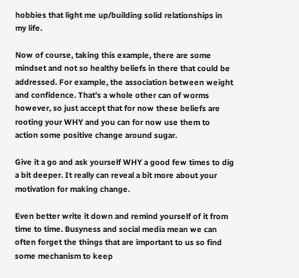hobbies that light me up/building solid relationships in my life.

Now of course, taking this example, there are some mindset and not so healthy beliefs in there that could be addressed. For example, the association between weight and confidence. That’s a whole other can of worms however, so just accept that for now these beliefs are rooting your WHY and you can for now use them to action some positive change around sugar.

Give it a go and ask yourself WHY a good few times to dig a bit deeper. It really can reveal a bit more about your motivation for making change.

Even better write it down and remind yourself of it from time to time. Busyness and social media mean we can often forget the things that are important to us so find some mechanism to keep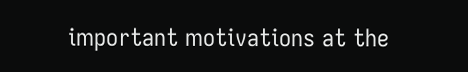important motivations at the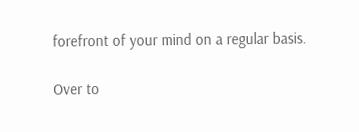forefront of your mind on a regular basis.

Over to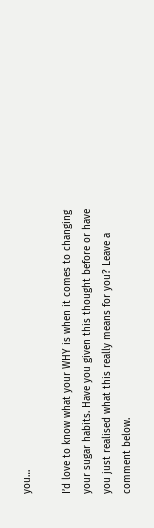you…

I’d love to know what your WHY is when it comes to changing your sugar habits. Have you given this thought before or have you just realised what this really means for you? Leave a comment below.